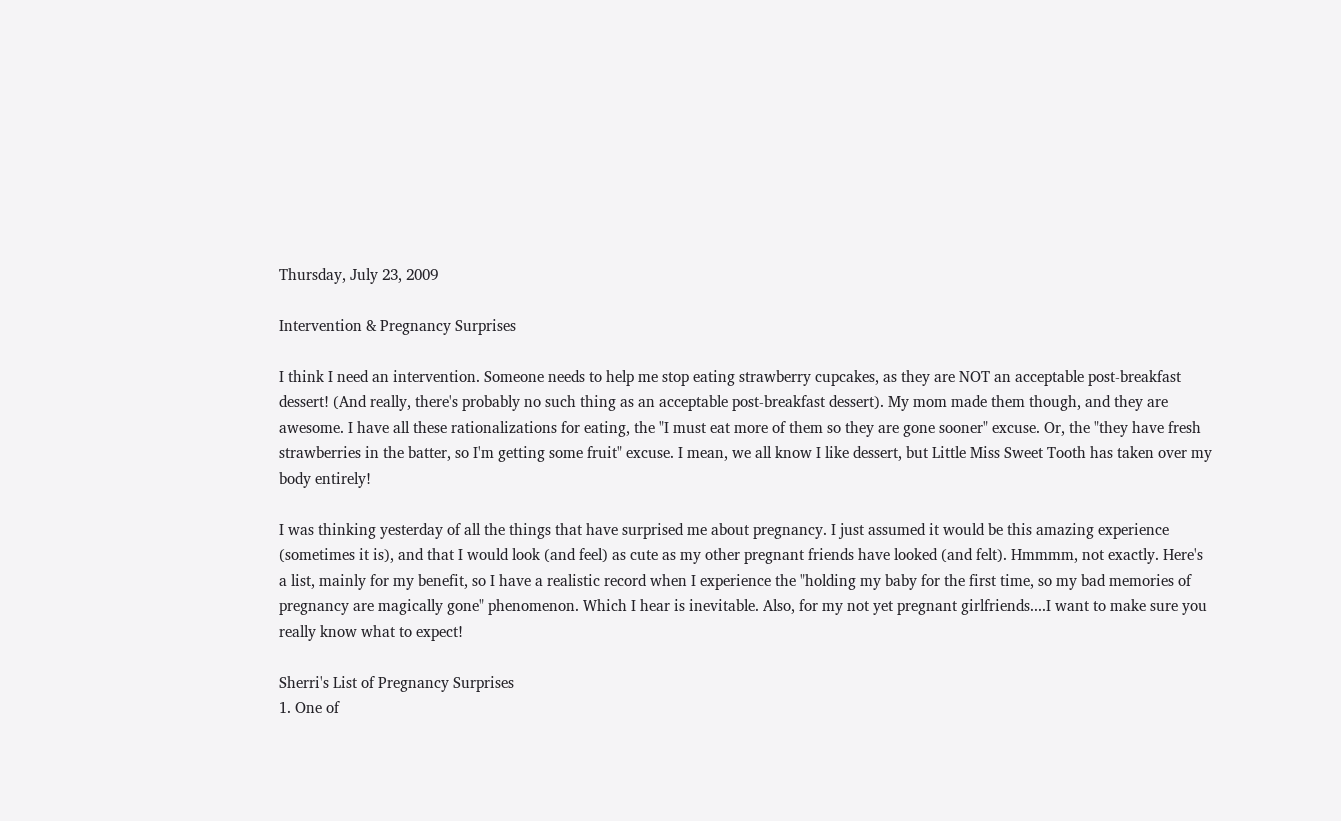Thursday, July 23, 2009

Intervention & Pregnancy Surprises

I think I need an intervention. Someone needs to help me stop eating strawberry cupcakes, as they are NOT an acceptable post-breakfast dessert! (And really, there's probably no such thing as an acceptable post-breakfast dessert). My mom made them though, and they are awesome. I have all these rationalizations for eating, the "I must eat more of them so they are gone sooner" excuse. Or, the "they have fresh strawberries in the batter, so I'm getting some fruit" excuse. I mean, we all know I like dessert, but Little Miss Sweet Tooth has taken over my body entirely!

I was thinking yesterday of all the things that have surprised me about pregnancy. I just assumed it would be this amazing experience (sometimes it is), and that I would look (and feel) as cute as my other pregnant friends have looked (and felt). Hmmmm, not exactly. Here's a list, mainly for my benefit, so I have a realistic record when I experience the "holding my baby for the first time, so my bad memories of pregnancy are magically gone" phenomenon. Which I hear is inevitable. Also, for my not yet pregnant girlfriends....I want to make sure you really know what to expect!

Sherri's List of Pregnancy Surprises
1. One of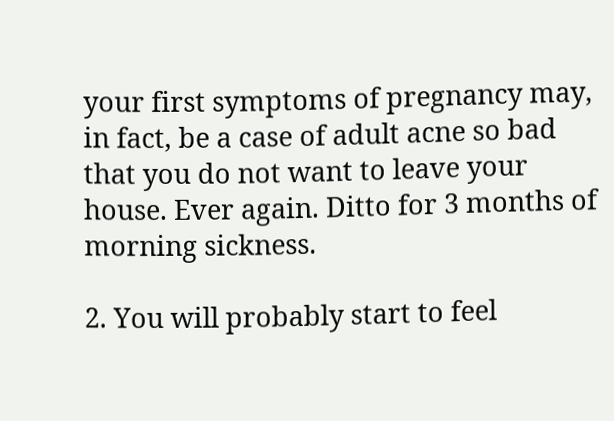your first symptoms of pregnancy may, in fact, be a case of adult acne so bad that you do not want to leave your house. Ever again. Ditto for 3 months of morning sickness.

2. You will probably start to feel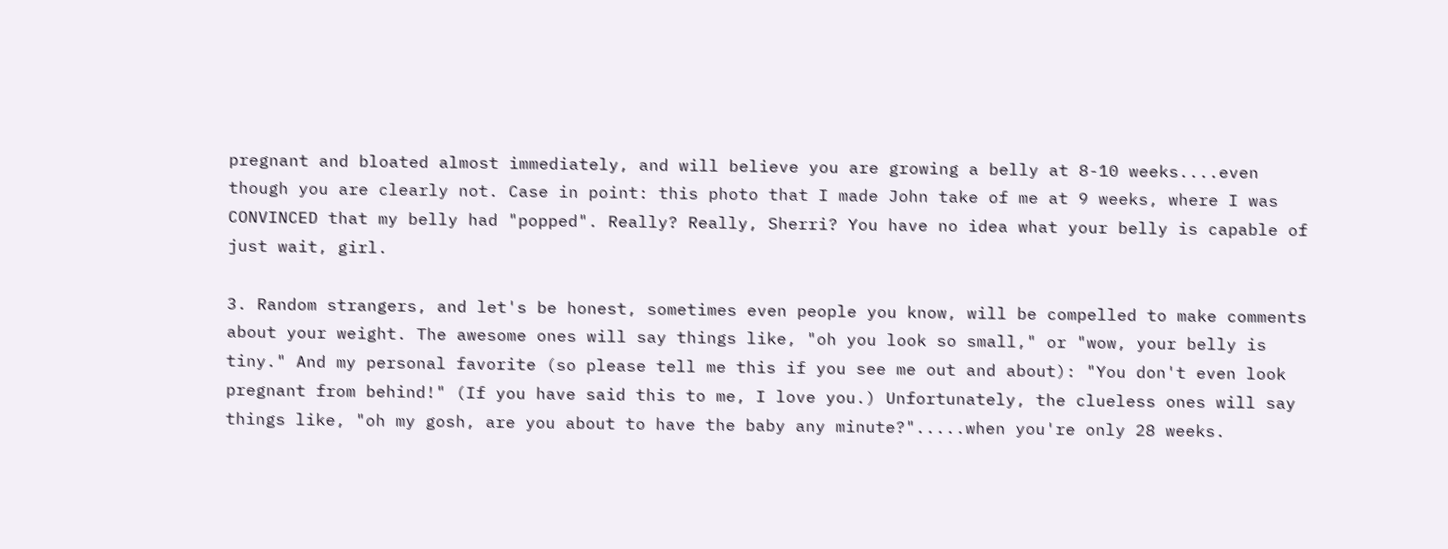pregnant and bloated almost immediately, and will believe you are growing a belly at 8-10 weeks....even though you are clearly not. Case in point: this photo that I made John take of me at 9 weeks, where I was CONVINCED that my belly had "popped". Really? Really, Sherri? You have no idea what your belly is capable of just wait, girl.

3. Random strangers, and let's be honest, sometimes even people you know, will be compelled to make comments about your weight. The awesome ones will say things like, "oh you look so small," or "wow, your belly is tiny." And my personal favorite (so please tell me this if you see me out and about): "You don't even look pregnant from behind!" (If you have said this to me, I love you.) Unfortunately, the clueless ones will say things like, "oh my gosh, are you about to have the baby any minute?".....when you're only 28 weeks.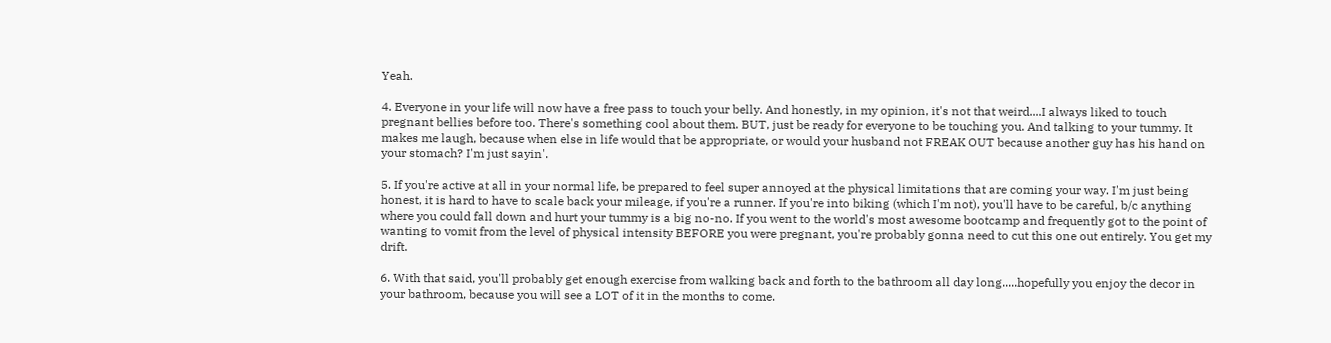Yeah.

4. Everyone in your life will now have a free pass to touch your belly. And honestly, in my opinion, it's not that weird....I always liked to touch pregnant bellies before too. There's something cool about them. BUT, just be ready for everyone to be touching you. And talking to your tummy. It makes me laugh, because when else in life would that be appropriate, or would your husband not FREAK OUT because another guy has his hand on your stomach? I'm just sayin'.

5. If you're active at all in your normal life, be prepared to feel super annoyed at the physical limitations that are coming your way. I'm just being honest, it is hard to have to scale back your mileage, if you're a runner. If you're into biking (which I'm not), you'll have to be careful, b/c anything where you could fall down and hurt your tummy is a big no-no. If you went to the world's most awesome bootcamp and frequently got to the point of wanting to vomit from the level of physical intensity BEFORE you were pregnant, you're probably gonna need to cut this one out entirely. You get my drift.

6. With that said, you'll probably get enough exercise from walking back and forth to the bathroom all day long.....hopefully you enjoy the decor in your bathroom, because you will see a LOT of it in the months to come.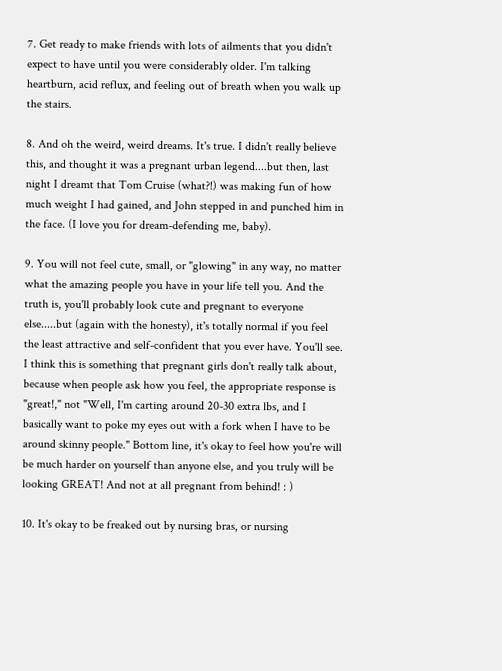7. Get ready to make friends with lots of ailments that you didn't expect to have until you were considerably older. I'm talking heartburn, acid reflux, and feeling out of breath when you walk up the stairs.

8. And oh the weird, weird dreams. It's true. I didn't really believe this, and thought it was a pregnant urban legend....but then, last night I dreamt that Tom Cruise (what?!) was making fun of how much weight I had gained, and John stepped in and punched him in the face. (I love you for dream-defending me, baby).

9. You will not feel cute, small, or "glowing" in any way, no matter what the amazing people you have in your life tell you. And the truth is, you'll probably look cute and pregnant to everyone else.....but (again with the honesty), it's totally normal if you feel the least attractive and self-confident that you ever have. You'll see. I think this is something that pregnant girls don't really talk about, because when people ask how you feel, the appropriate response is "great!," not "Well, I'm carting around 20-30 extra lbs, and I basically want to poke my eyes out with a fork when I have to be around skinny people." Bottom line, it's okay to feel how you're will be much harder on yourself than anyone else, and you truly will be looking GREAT! And not at all pregnant from behind! : )

10. It's okay to be freaked out by nursing bras, or nursing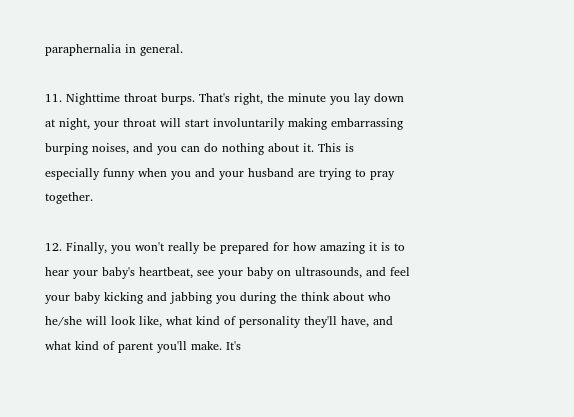paraphernalia in general.

11. Nighttime throat burps. That's right, the minute you lay down at night, your throat will start involuntarily making embarrassing burping noises, and you can do nothing about it. This is especially funny when you and your husband are trying to pray together.

12. Finally, you won't really be prepared for how amazing it is to hear your baby's heartbeat, see your baby on ultrasounds, and feel your baby kicking and jabbing you during the think about who he/she will look like, what kind of personality they'll have, and what kind of parent you'll make. It's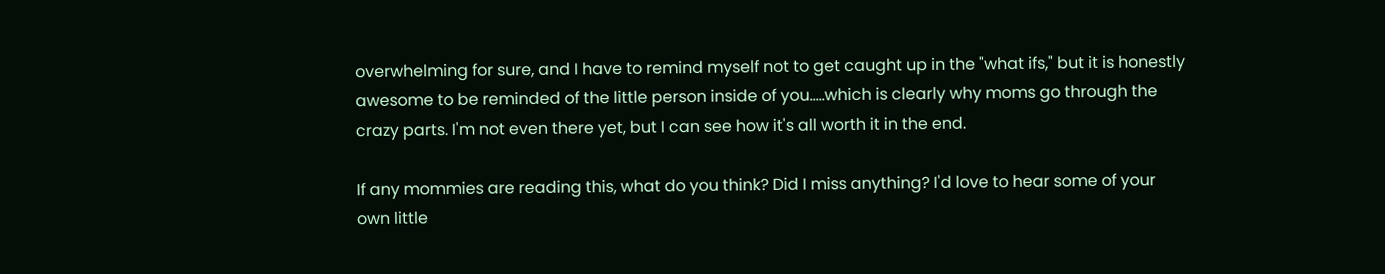overwhelming for sure, and I have to remind myself not to get caught up in the "what ifs," but it is honestly awesome to be reminded of the little person inside of you.....which is clearly why moms go through the crazy parts. I'm not even there yet, but I can see how it's all worth it in the end.

If any mommies are reading this, what do you think? Did I miss anything? I'd love to hear some of your own little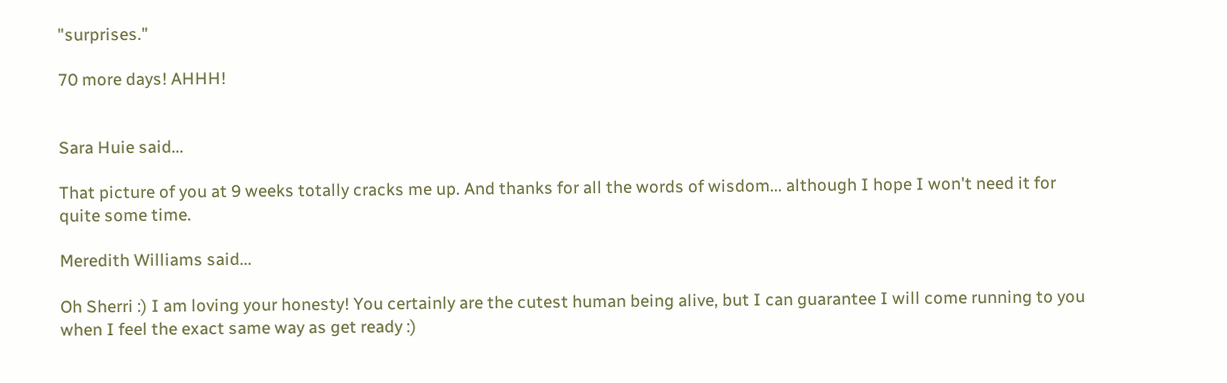"surprises."

70 more days! AHHH!


Sara Huie said...

That picture of you at 9 weeks totally cracks me up. And thanks for all the words of wisdom... although I hope I won't need it for quite some time.

Meredith Williams said...

Oh Sherri :) I am loving your honesty! You certainly are the cutest human being alive, but I can guarantee I will come running to you when I feel the exact same way as get ready :)